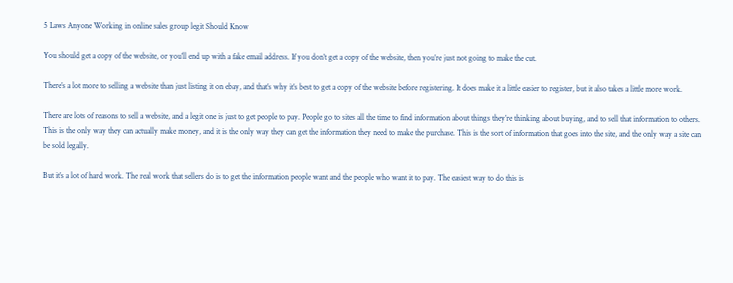5 Laws Anyone Working in online sales group legit Should Know

You should get a copy of the website, or you’ll end up with a fake email address. If you don’t get a copy of the website, then you’re just not going to make the cut.

There’s a lot more to selling a website than just listing it on ebay, and that’s why it’s best to get a copy of the website before registering. It does make it a little easier to register, but it also takes a little more work.

There are lots of reasons to sell a website, and a legit one is just to get people to pay. People go to sites all the time to find information about things they’re thinking about buying, and to sell that information to others. This is the only way they can actually make money, and it is the only way they can get the information they need to make the purchase. This is the sort of information that goes into the site, and the only way a site can be sold legally.

But it’s a lot of hard work. The real work that sellers do is to get the information people want and the people who want it to pay. The easiest way to do this is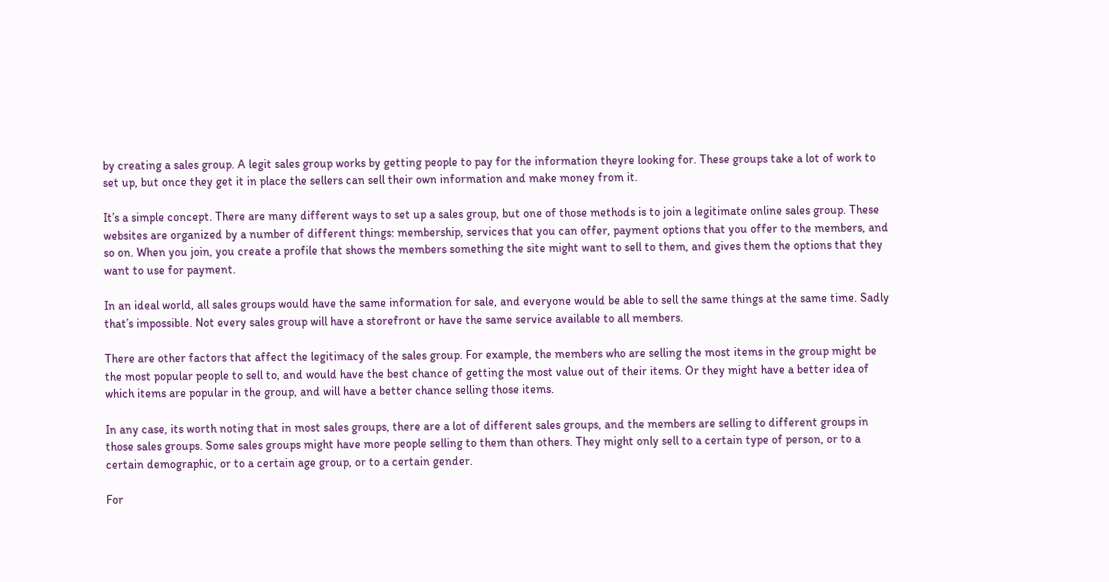by creating a sales group. A legit sales group works by getting people to pay for the information theyre looking for. These groups take a lot of work to set up, but once they get it in place the sellers can sell their own information and make money from it.

It’s a simple concept. There are many different ways to set up a sales group, but one of those methods is to join a legitimate online sales group. These websites are organized by a number of different things: membership, services that you can offer, payment options that you offer to the members, and so on. When you join, you create a profile that shows the members something the site might want to sell to them, and gives them the options that they want to use for payment.

In an ideal world, all sales groups would have the same information for sale, and everyone would be able to sell the same things at the same time. Sadly that’s impossible. Not every sales group will have a storefront or have the same service available to all members.

There are other factors that affect the legitimacy of the sales group. For example, the members who are selling the most items in the group might be the most popular people to sell to, and would have the best chance of getting the most value out of their items. Or they might have a better idea of which items are popular in the group, and will have a better chance selling those items.

In any case, its worth noting that in most sales groups, there are a lot of different sales groups, and the members are selling to different groups in those sales groups. Some sales groups might have more people selling to them than others. They might only sell to a certain type of person, or to a certain demographic, or to a certain age group, or to a certain gender.

For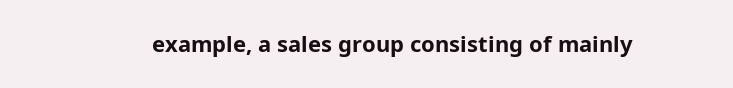example, a sales group consisting of mainly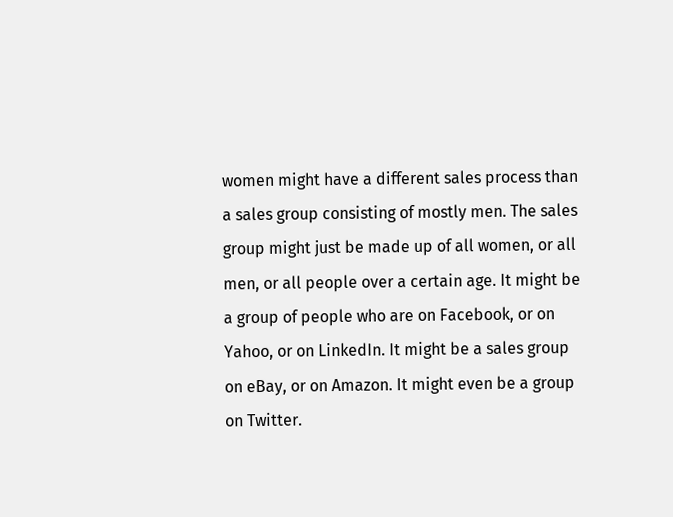women might have a different sales process than a sales group consisting of mostly men. The sales group might just be made up of all women, or all men, or all people over a certain age. It might be a group of people who are on Facebook, or on Yahoo, or on LinkedIn. It might be a sales group on eBay, or on Amazon. It might even be a group on Twitter.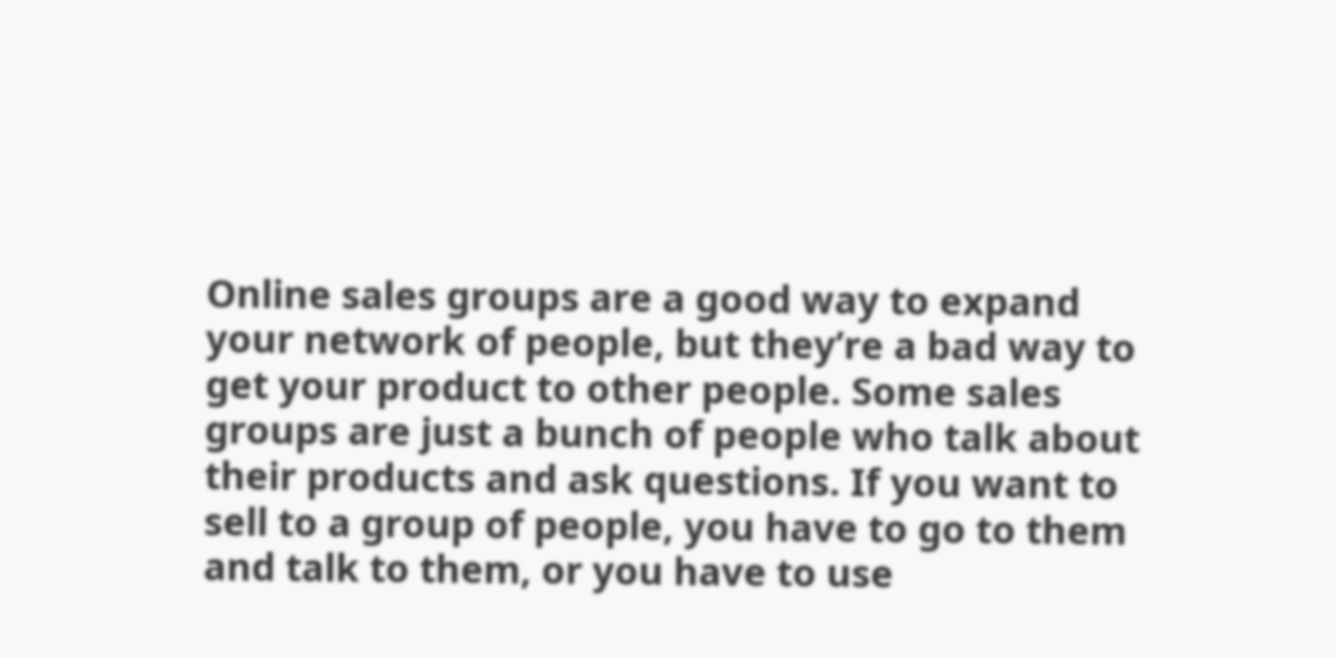Online sales groups are a good way to expand your network of people, but they’re a bad way to get your product to other people. Some sales groups are just a bunch of people who talk about their products and ask questions. If you want to sell to a group of people, you have to go to them and talk to them, or you have to use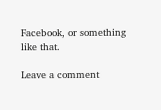Facebook, or something like that.

Leave a comment